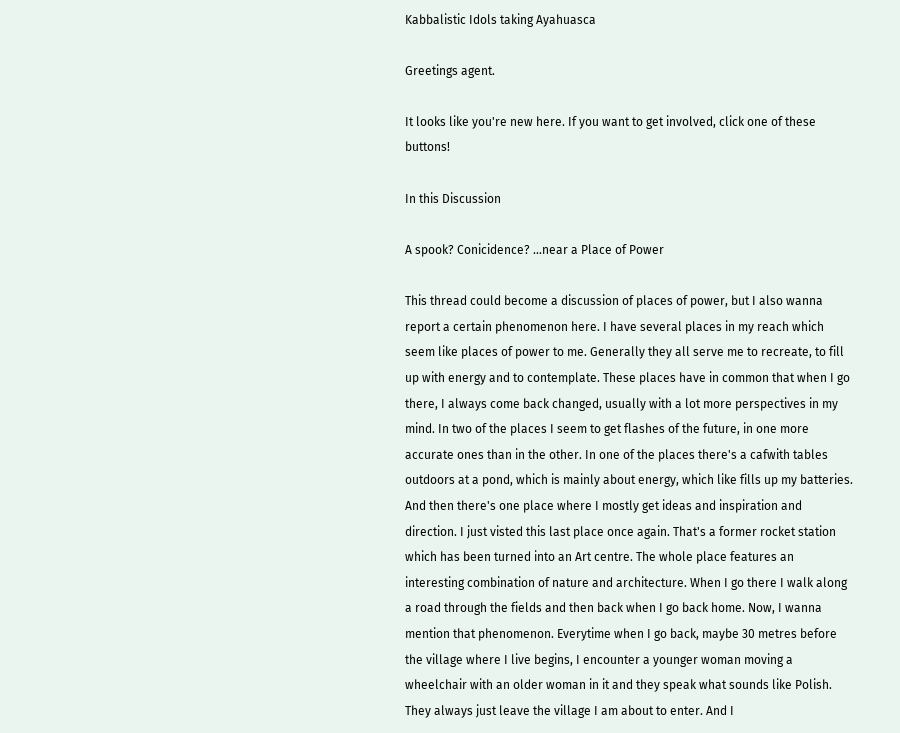Kabbalistic Idols taking Ayahuasca

Greetings agent.

It looks like you're new here. If you want to get involved, click one of these buttons!

In this Discussion

A spook? Conicidence? ...near a Place of Power

This thread could become a discussion of places of power, but I also wanna report a certain phenomenon here. I have several places in my reach which seem like places of power to me. Generally they all serve me to recreate, to fill up with energy and to contemplate. These places have in common that when I go there, I always come back changed, usually with a lot more perspectives in my mind. In two of the places I seem to get flashes of the future, in one more accurate ones than in the other. In one of the places there's a cafwith tables outdoors at a pond, which is mainly about energy, which like fills up my batteries. And then there's one place where I mostly get ideas and inspiration and direction. I just visted this last place once again. That's a former rocket station which has been turned into an Art centre. The whole place features an interesting combination of nature and architecture. When I go there I walk along a road through the fields and then back when I go back home. Now, I wanna mention that phenomenon. Everytime when I go back, maybe 30 metres before the village where I live begins, I encounter a younger woman moving a wheelchair with an older woman in it and they speak what sounds like Polish. They always just leave the village I am about to enter. And I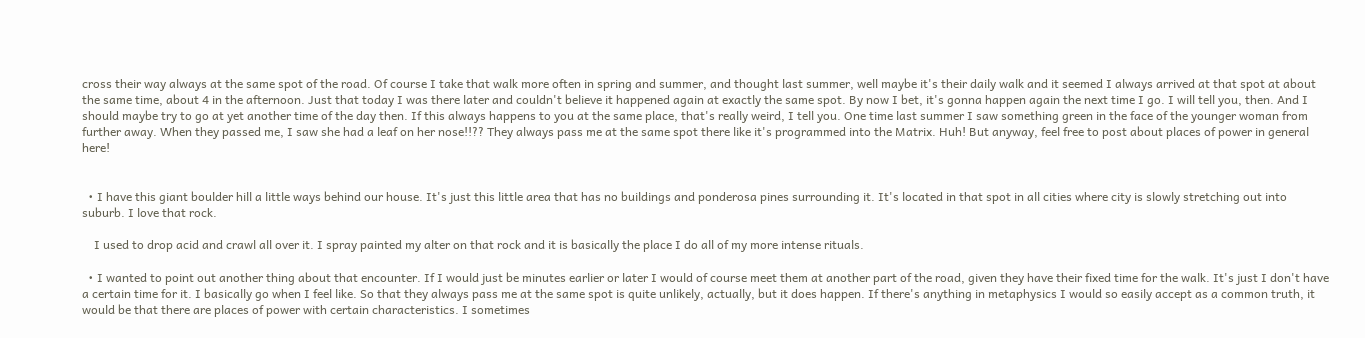cross their way always at the same spot of the road. Of course I take that walk more often in spring and summer, and thought last summer, well maybe it's their daily walk and it seemed I always arrived at that spot at about the same time, about 4 in the afternoon. Just that today I was there later and couldn't believe it happened again at exactly the same spot. By now I bet, it's gonna happen again the next time I go. I will tell you, then. And I should maybe try to go at yet another time of the day then. If this always happens to you at the same place, that's really weird, I tell you. One time last summer I saw something green in the face of the younger woman from further away. When they passed me, I saw she had a leaf on her nose!!?? They always pass me at the same spot there like it's programmed into the Matrix. Huh! But anyway, feel free to post about places of power in general here!


  • I have this giant boulder hill a little ways behind our house. It's just this little area that has no buildings and ponderosa pines surrounding it. It's located in that spot in all cities where city is slowly stretching out into suburb. I love that rock.

    I used to drop acid and crawl all over it. I spray painted my alter on that rock and it is basically the place I do all of my more intense rituals.

  • I wanted to point out another thing about that encounter. If I would just be minutes earlier or later I would of course meet them at another part of the road, given they have their fixed time for the walk. It's just I don't have a certain time for it. I basically go when I feel like. So that they always pass me at the same spot is quite unlikely, actually, but it does happen. If there's anything in metaphysics I would so easily accept as a common truth, it would be that there are places of power with certain characteristics. I sometimes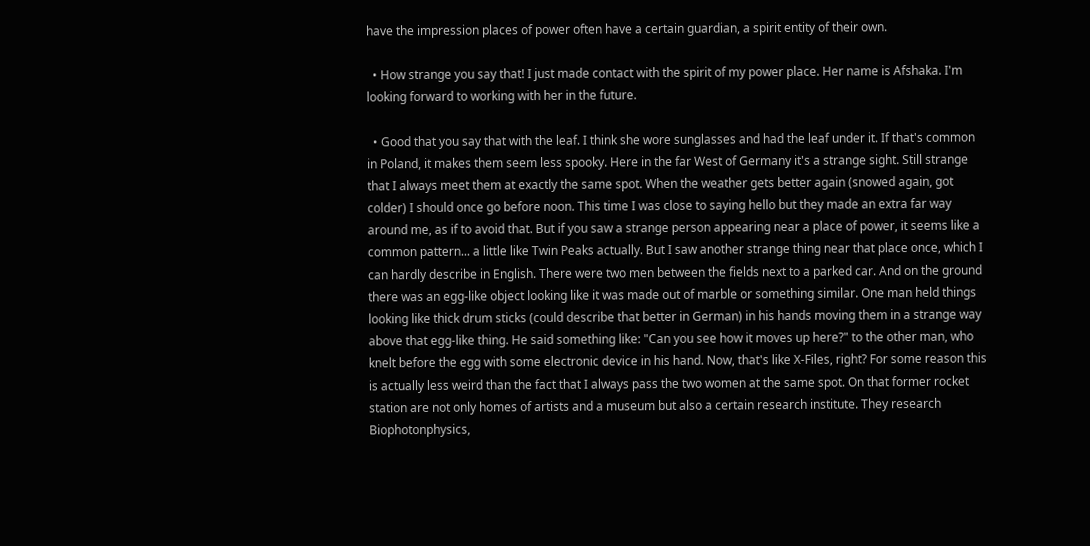have the impression places of power often have a certain guardian, a spirit entity of their own.

  • How strange you say that! I just made contact with the spirit of my power place. Her name is Afshaka. I'm looking forward to working with her in the future.

  • Good that you say that with the leaf. I think she wore sunglasses and had the leaf under it. If that's common in Poland, it makes them seem less spooky. Here in the far West of Germany it's a strange sight. Still strange that I always meet them at exactly the same spot. When the weather gets better again (snowed again, got colder) I should once go before noon. This time I was close to saying hello but they made an extra far way around me, as if to avoid that. But if you saw a strange person appearing near a place of power, it seems like a common pattern... a little like Twin Peaks actually. But I saw another strange thing near that place once, which I can hardly describe in English. There were two men between the fields next to a parked car. And on the ground there was an egg-like object looking like it was made out of marble or something similar. One man held things looking like thick drum sticks (could describe that better in German) in his hands moving them in a strange way above that egg-like thing. He said something like: "Can you see how it moves up here?" to the other man, who knelt before the egg with some electronic device in his hand. Now, that's like X-Files, right? For some reason this is actually less weird than the fact that I always pass the two women at the same spot. On that former rocket station are not only homes of artists and a museum but also a certain research institute. They research Biophotonphysics,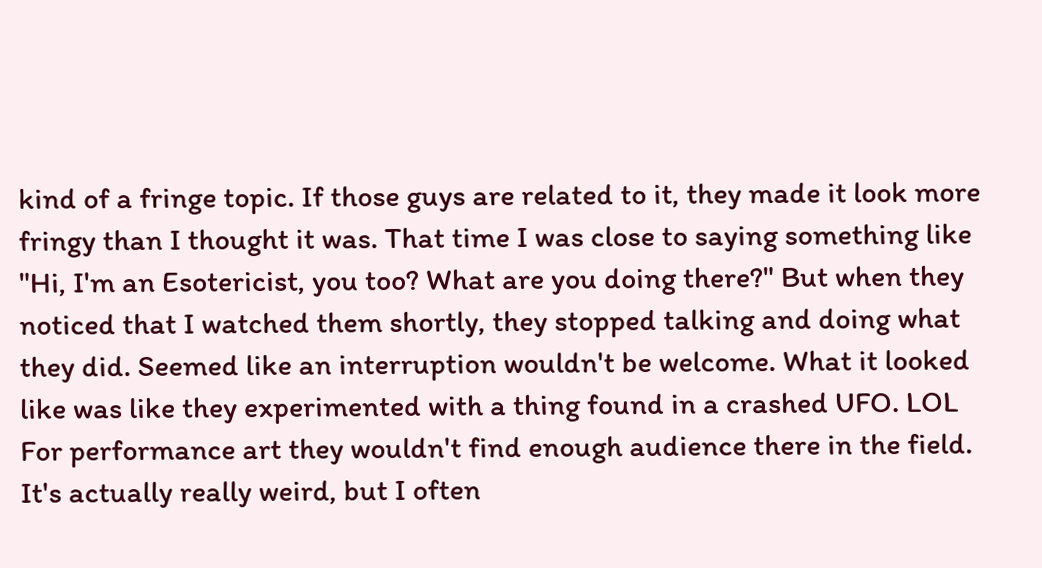kind of a fringe topic. If those guys are related to it, they made it look more fringy than I thought it was. That time I was close to saying something like "Hi, I'm an Esotericist, you too? What are you doing there?" But when they noticed that I watched them shortly, they stopped talking and doing what they did. Seemed like an interruption wouldn't be welcome. What it looked like was like they experimented with a thing found in a crashed UFO. LOL For performance art they wouldn't find enough audience there in the field. It's actually really weird, but I often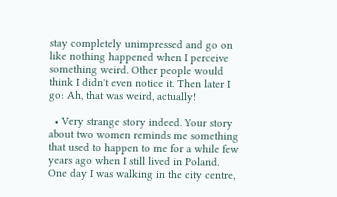stay completely unimpressed and go on like nothing happened when I perceive something weird. Other people would think I didn't even notice it. Then later I go: Ah, that was weird, actually!

  • Very strange story indeed. Your story about two women reminds me something that used to happen to me for a while few years ago when I still lived in Poland. One day I was walking in the city centre,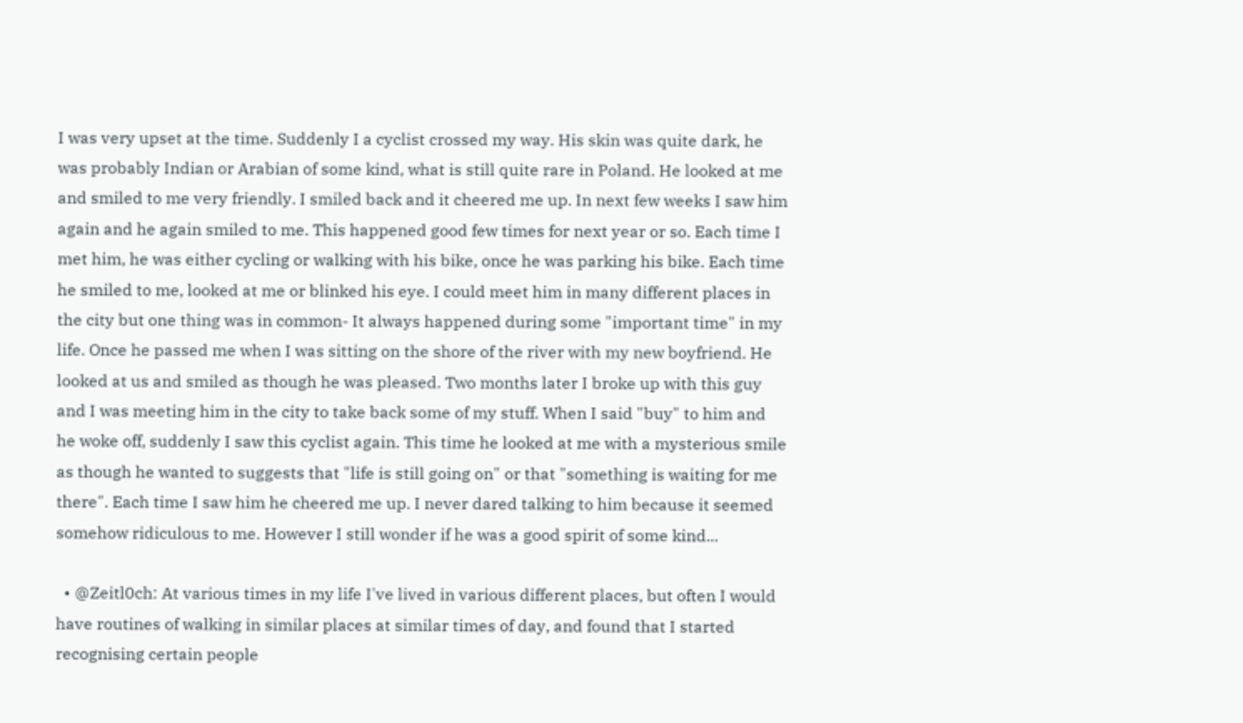I was very upset at the time. Suddenly I a cyclist crossed my way. His skin was quite dark, he was probably Indian or Arabian of some kind, what is still quite rare in Poland. He looked at me and smiled to me very friendly. I smiled back and it cheered me up. In next few weeks I saw him again and he again smiled to me. This happened good few times for next year or so. Each time I met him, he was either cycling or walking with his bike, once he was parking his bike. Each time he smiled to me, looked at me or blinked his eye. I could meet him in many different places in the city but one thing was in common- It always happened during some "important time" in my life. Once he passed me when I was sitting on the shore of the river with my new boyfriend. He looked at us and smiled as though he was pleased. Two months later I broke up with this guy and I was meeting him in the city to take back some of my stuff. When I said "buy" to him and he woke off, suddenly I saw this cyclist again. This time he looked at me with a mysterious smile as though he wanted to suggests that "life is still going on" or that "something is waiting for me there". Each time I saw him he cheered me up. I never dared talking to him because it seemed somehow ridiculous to me. However I still wonder if he was a good spirit of some kind...

  • @Zeitl0ch: At various times in my life I've lived in various different places, but often I would have routines of walking in similar places at similar times of day, and found that I started recognising certain people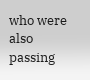who were also passing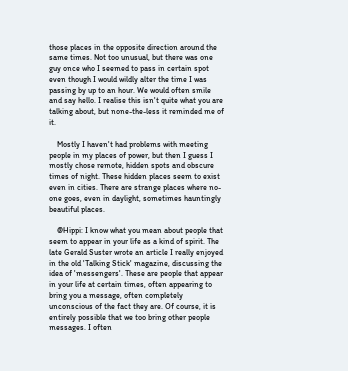those places in the opposite direction around the same times. Not too unusual, but there was one guy once who I seemed to pass in certain spot even though I would wildly alter the time I was passing by up to an hour. We would often smile and say hello. I realise this isn't quite what you are talking about, but none-the-less it reminded me of it.

    Mostly I haven't had problems with meeting people in my places of power, but then I guess I mostly chose remote, hidden spots and obscure times of night. These hidden places seem to exist even in cities. There are strange places where no-one goes, even in daylight, sometimes hauntingly beautiful places.

    @Hippi: I know what you mean about people that seem to appear in your life as a kind of spirit. The late Gerald Suster wrote an article I really enjoyed in the old 'Talking Stick' magazine, discussing the idea of 'messengers'. These are people that appear in your life at certain times, often appearing to bring you a message, often completely unconscious of the fact they are. Of course, it is entirely possible that we too bring other people messages. I often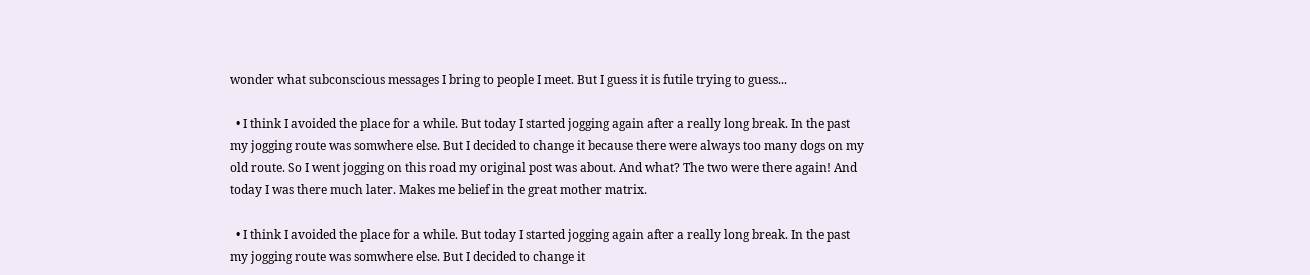wonder what subconscious messages I bring to people I meet. But I guess it is futile trying to guess...

  • I think I avoided the place for a while. But today I started jogging again after a really long break. In the past my jogging route was somwhere else. But I decided to change it because there were always too many dogs on my old route. So I went jogging on this road my original post was about. And what? The two were there again! And today I was there much later. Makes me belief in the great mother matrix.

  • I think I avoided the place for a while. But today I started jogging again after a really long break. In the past my jogging route was somwhere else. But I decided to change it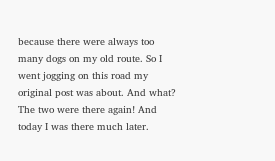because there were always too many dogs on my old route. So I went jogging on this road my original post was about. And what? The two were there again! And today I was there much later.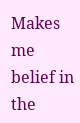Makes me belief in the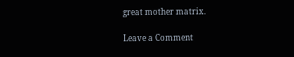great mother matrix.

Leave a Comment